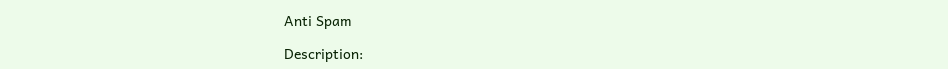Anti Spam

Description: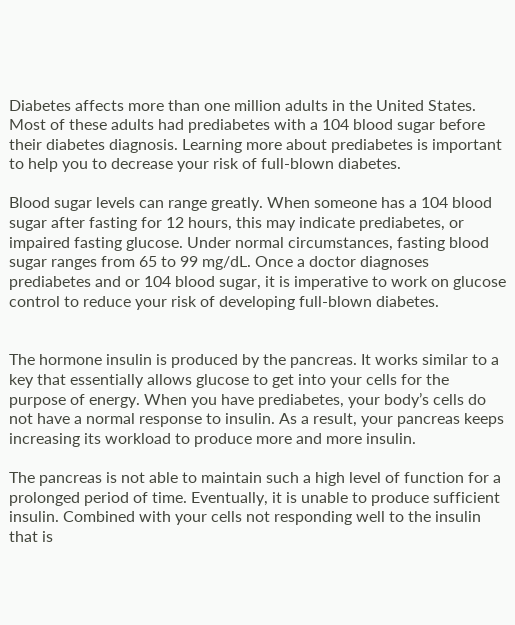Diabetes affects more than one million adults in the United States. Most of these adults had prediabetes with a 104 blood sugar before their diabetes diagnosis. Learning more about prediabetes is important to help you to decrease your risk of full-blown diabetes.

Blood sugar levels can range greatly. When someone has a 104 blood sugar after fasting for 12 hours, this may indicate prediabetes, or impaired fasting glucose. Under normal circumstances, fasting blood sugar ranges from 65 to 99 mg/dL. Once a doctor diagnoses prediabetes and or 104 blood sugar, it is imperative to work on glucose control to reduce your risk of developing full-blown diabetes.


The hormone insulin is produced by the pancreas. It works similar to a key that essentially allows glucose to get into your cells for the purpose of energy. When you have prediabetes, your body’s cells do not have a normal response to insulin. As a result, your pancreas keeps increasing its workload to produce more and more insulin.

The pancreas is not able to maintain such a high level of function for a prolonged period of time. Eventually, it is unable to produce sufficient insulin. Combined with your cells not responding well to the insulin that is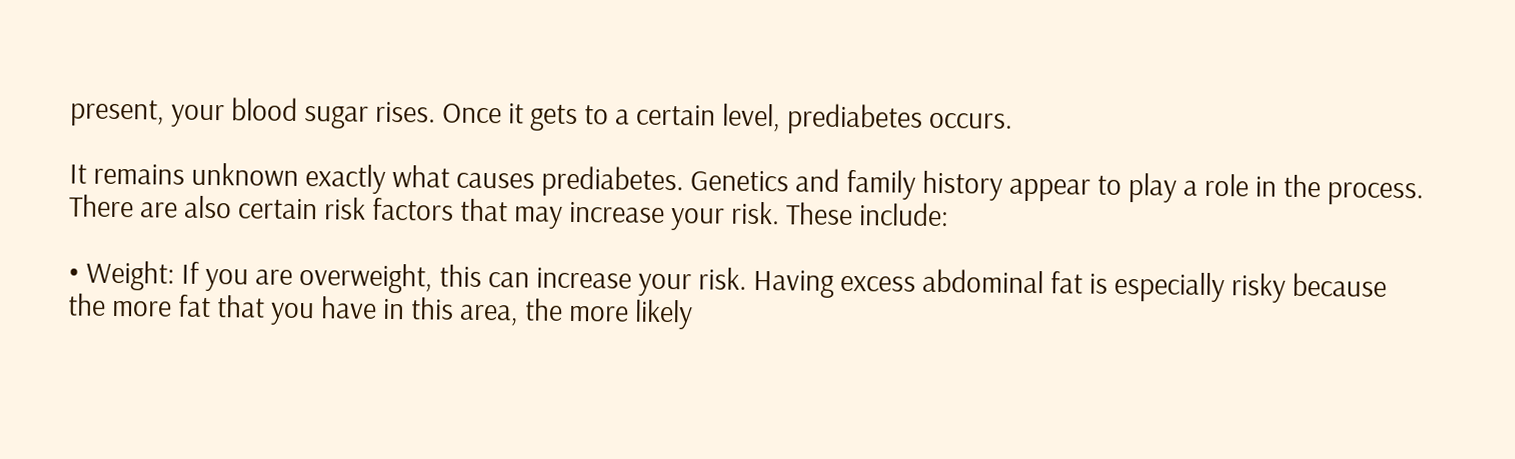present, your blood sugar rises. Once it gets to a certain level, prediabetes occurs.

It remains unknown exactly what causes prediabetes. Genetics and family history appear to play a role in the process. There are also certain risk factors that may increase your risk. These include:

• Weight: If you are overweight, this can increase your risk. Having excess abdominal fat is especially risky because the more fat that you have in this area, the more likely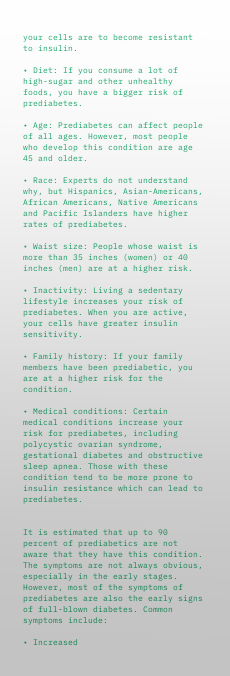your cells are to become resistant to insulin.

• Diet: If you consume a lot of high-sugar and other unhealthy foods, you have a bigger risk of prediabetes.

• Age: Prediabetes can affect people of all ages. However, most people who develop this condition are age 45 and older.

• Race: Experts do not understand why, but Hispanics, Asian-Americans, African Americans, Native Americans and Pacific Islanders have higher rates of prediabetes.

• Waist size: People whose waist is more than 35 inches (women) or 40 inches (men) are at a higher risk.

• Inactivity: Living a sedentary lifestyle increases your risk of prediabetes. When you are active, your cells have greater insulin sensitivity.

• Family history: If your family members have been prediabetic, you are at a higher risk for the condition.

• Medical conditions: Certain medical conditions increase your risk for prediabetes, including polycystic ovarian syndrome, gestational diabetes and obstructive sleep apnea. Those with these condition tend to be more prone to insulin resistance which can lead to prediabetes.


It is estimated that up to 90 percent of prediabetics are not aware that they have this condition. The symptoms are not always obvious, especially in the early stages. However, most of the symptoms of prediabetes are also the early signs of full-blown diabetes. Common symptoms include:

• Increased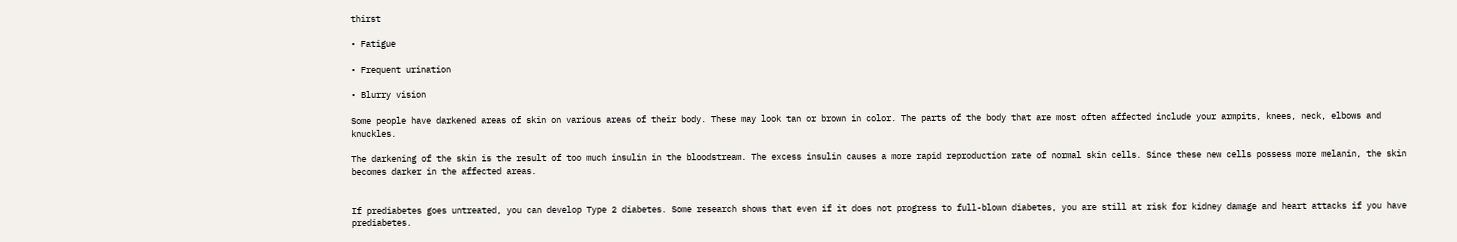thirst

• Fatigue

• Frequent urination

• Blurry vision

Some people have darkened areas of skin on various areas of their body. These may look tan or brown in color. The parts of the body that are most often affected include your armpits, knees, neck, elbows and knuckles.

The darkening of the skin is the result of too much insulin in the bloodstream. The excess insulin causes a more rapid reproduction rate of normal skin cells. Since these new cells possess more melanin, the skin becomes darker in the affected areas.


If prediabetes goes untreated, you can develop Type 2 diabetes. Some research shows that even if it does not progress to full-blown diabetes, you are still at risk for kidney damage and heart attacks if you have prediabetes.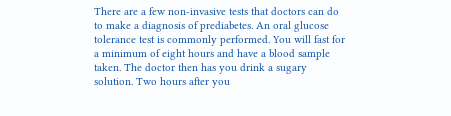There are a few non-invasive tests that doctors can do to make a diagnosis of prediabetes. An oral glucose tolerance test is commonly performed. You will fast for a minimum of eight hours and have a blood sample taken. The doctor then has you drink a sugary solution. Two hours after you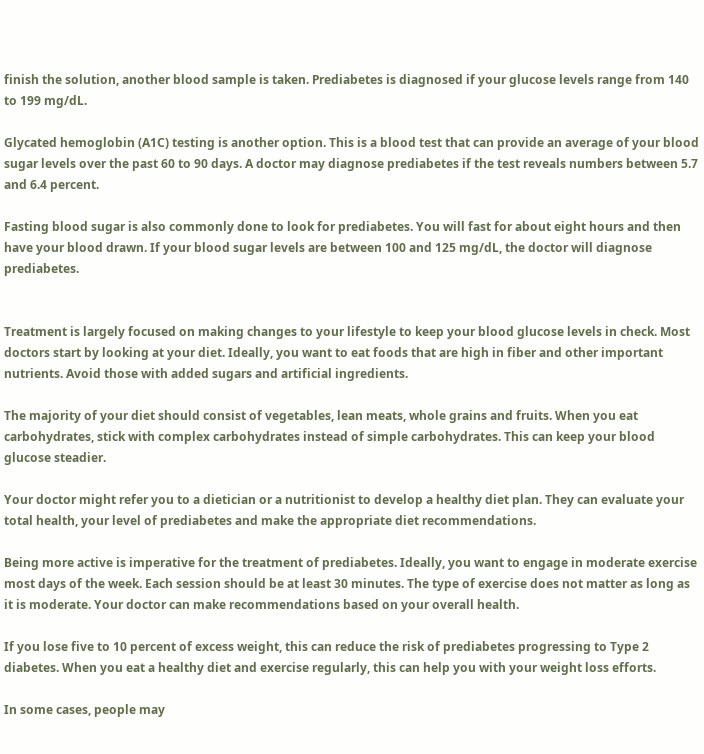finish the solution, another blood sample is taken. Prediabetes is diagnosed if your glucose levels range from 140 to 199 mg/dL.

Glycated hemoglobin (A1C) testing is another option. This is a blood test that can provide an average of your blood sugar levels over the past 60 to 90 days. A doctor may diagnose prediabetes if the test reveals numbers between 5.7 and 6.4 percent.

Fasting blood sugar is also commonly done to look for prediabetes. You will fast for about eight hours and then have your blood drawn. If your blood sugar levels are between 100 and 125 mg/dL, the doctor will diagnose prediabetes.


Treatment is largely focused on making changes to your lifestyle to keep your blood glucose levels in check. Most doctors start by looking at your diet. Ideally, you want to eat foods that are high in fiber and other important nutrients. Avoid those with added sugars and artificial ingredients.

The majority of your diet should consist of vegetables, lean meats, whole grains and fruits. When you eat carbohydrates, stick with complex carbohydrates instead of simple carbohydrates. This can keep your blood glucose steadier.

Your doctor might refer you to a dietician or a nutritionist to develop a healthy diet plan. They can evaluate your total health, your level of prediabetes and make the appropriate diet recommendations.

Being more active is imperative for the treatment of prediabetes. Ideally, you want to engage in moderate exercise most days of the week. Each session should be at least 30 minutes. The type of exercise does not matter as long as it is moderate. Your doctor can make recommendations based on your overall health.

If you lose five to 10 percent of excess weight, this can reduce the risk of prediabetes progressing to Type 2 diabetes. When you eat a healthy diet and exercise regularly, this can help you with your weight loss efforts.

In some cases, people may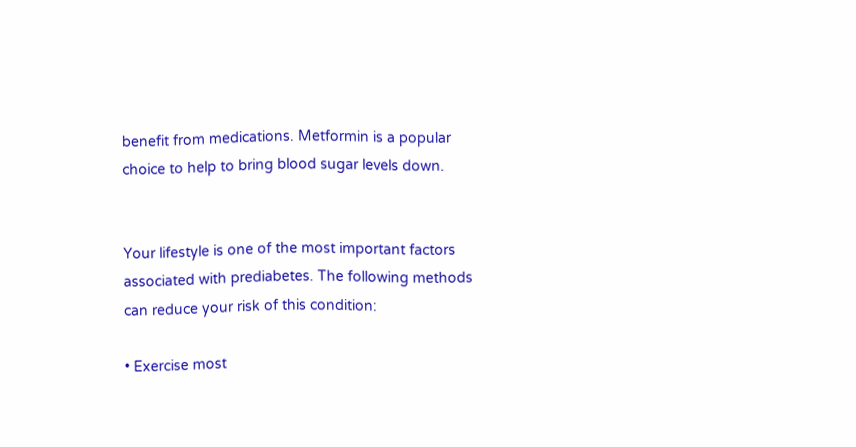benefit from medications. Metformin is a popular choice to help to bring blood sugar levels down.


Your lifestyle is one of the most important factors associated with prediabetes. The following methods can reduce your risk of this condition:

• Exercise most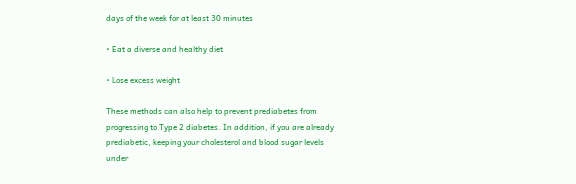days of the week for at least 30 minutes

• Eat a diverse and healthy diet

• Lose excess weight

These methods can also help to prevent prediabetes from progressing to Type 2 diabetes. In addition, if you are already prediabetic, keeping your cholesterol and blood sugar levels under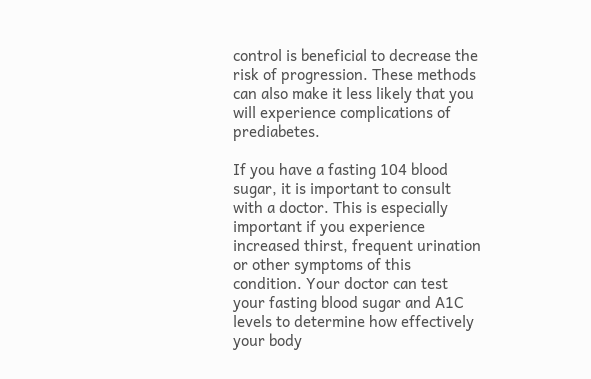control is beneficial to decrease the risk of progression. These methods can also make it less likely that you will experience complications of prediabetes.

If you have a fasting 104 blood sugar, it is important to consult with a doctor. This is especially important if you experience increased thirst, frequent urination or other symptoms of this condition. Your doctor can test your fasting blood sugar and A1C levels to determine how effectively your body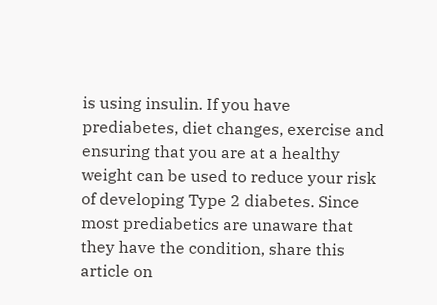is using insulin. If you have prediabetes, diet changes, exercise and ensuring that you are at a healthy weight can be used to reduce your risk of developing Type 2 diabetes. Since most prediabetics are unaware that they have the condition, share this article on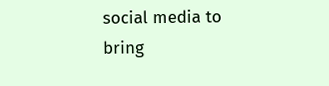social media to bring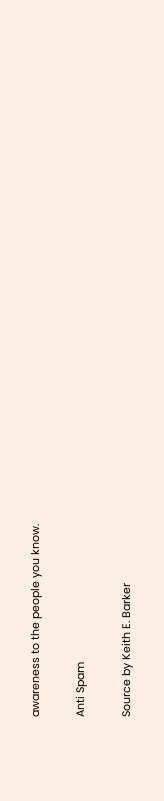awareness to the people you know.

Anti Spam

Source by Keith E. Barker